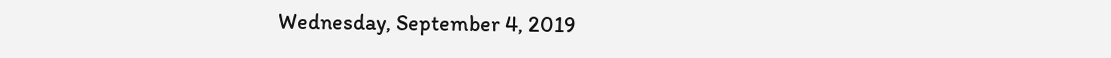Wednesday, September 4, 2019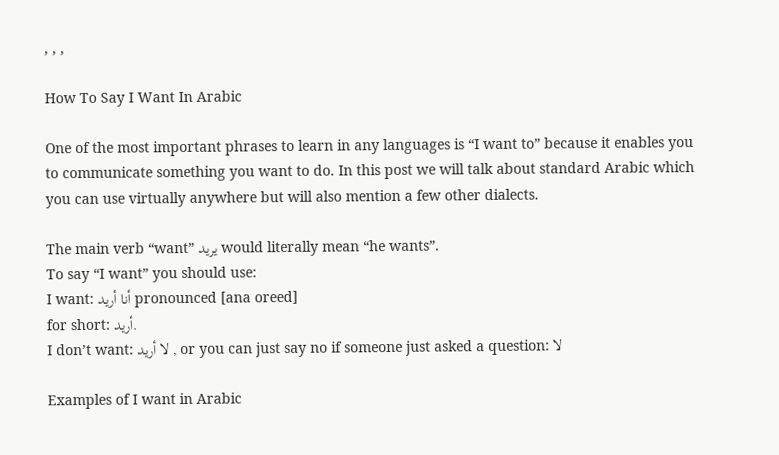, , ,

How To Say I Want In Arabic

One of the most important phrases to learn in any languages is “I want to” because it enables you to communicate something you want to do. In this post we will talk about standard Arabic which you can use virtually anywhere but will also mention a few other dialects.

The main verb “want” يريد would literally mean “he wants”.
To say “I want” you should use:
I want: أنا أريد pronounced [ana oreed]
for short: أريد.
I don’t want: لا أريد , or you can just say no if someone just asked a question: لا

Examples of I want in Arabic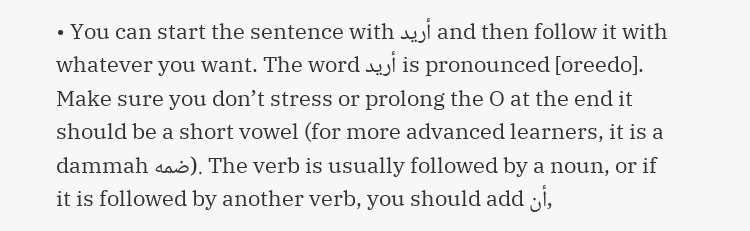• You can start the sentence with أريد and then follow it with whatever you want. The word أريد is pronounced [oreedo]. Make sure you don’t stress or prolong the O at the end it should be a short vowel (for more advanced learners, it is a dammah ضمه). The verb is usually followed by a noun, or if it is followed by another verb, you should add أن,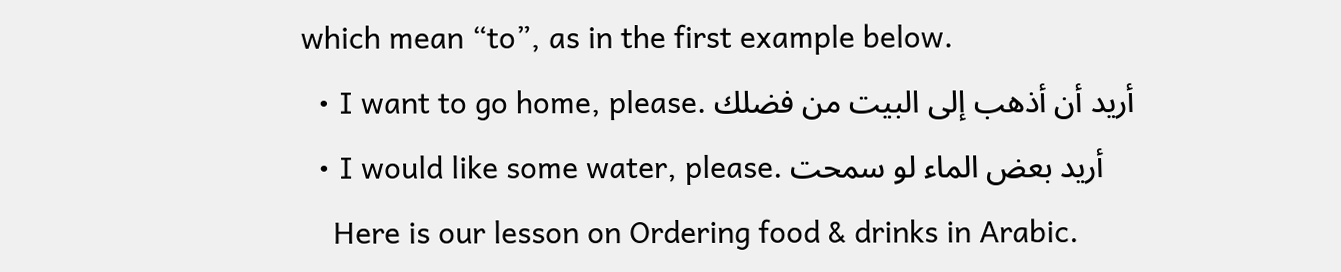which mean “to”, as in the first example below.
  • I want to go home, please. أريد أن أذهب إلى البيت من فضلك
  • I would like some water, please. أريد بعض الماء لو سمحت
    Here is our lesson on Ordering food & drinks in Arabic.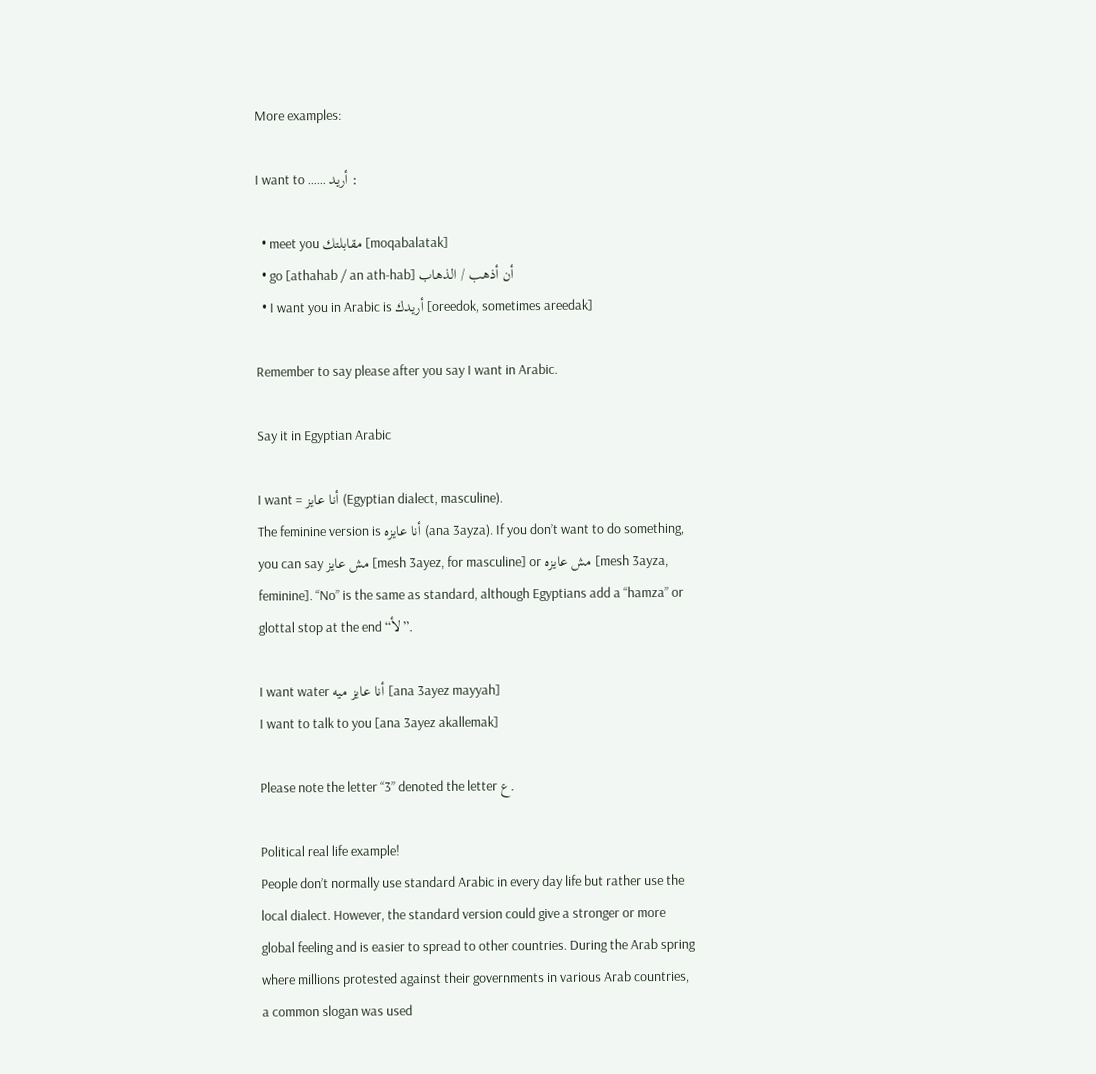More examples:

I want to …… أريد :

  • meet you مقابلتك [moqabalatak]
  • go [athahab / an ath-hab] أن أذهب / الذهاب
  • I want you in Arabic is أريدك [oreedok, sometimes areedak]

Remember to say please after you say I want in Arabic.

Say it in Egyptian Arabic

I want = أنا عايز (Egyptian dialect, masculine).
The feminine version is أنا عايزه (ana 3ayza). If you don’t want to do something, you can say مش عايز [mesh 3ayez, for masculine] or مش عايزه [mesh 3ayza, feminine]. “No” is the same as standard, although Egyptians add a “hamza” or glottal stop at the end “لأ”.

I want water أنا عايز ميه [ana 3ayez mayyah]
I want to talk to you [ana 3ayez akallemak]

Please note the letter “3” denoted the letter ع.

Political real life example!
People don’t normally use standard Arabic in every day life but rather use the local dialect. However, the standard version could give a stronger or more global feeling and is easier to spread to other countries. During the Arab spring where millions protested against their governments in various Arab countries, a common slogan was used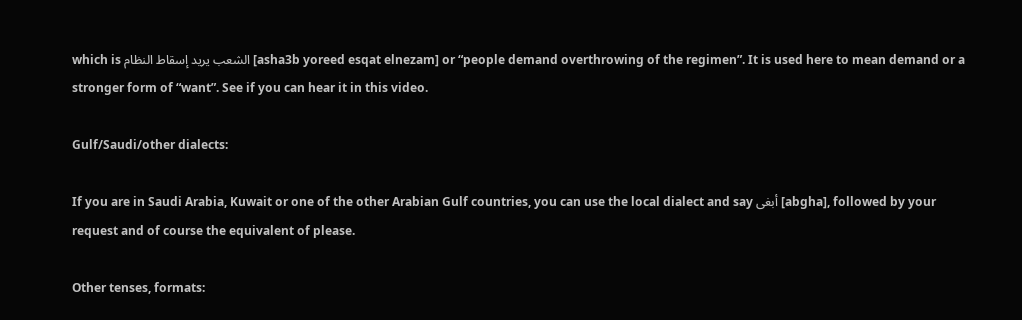which is الشعب يريد إسقاط النظام [asha3b yoreed esqat elnezam] or “people demand overthrowing of the regimen”. It is used here to mean demand or a stronger form of “want”. See if you can hear it in this video.

Gulf/Saudi/other dialects:

If you are in Saudi Arabia, Kuwait or one of the other Arabian Gulf countries, you can use the local dialect and say أبغى [abgha], followed by your request and of course the equivalent of please.

Other tenses, formats: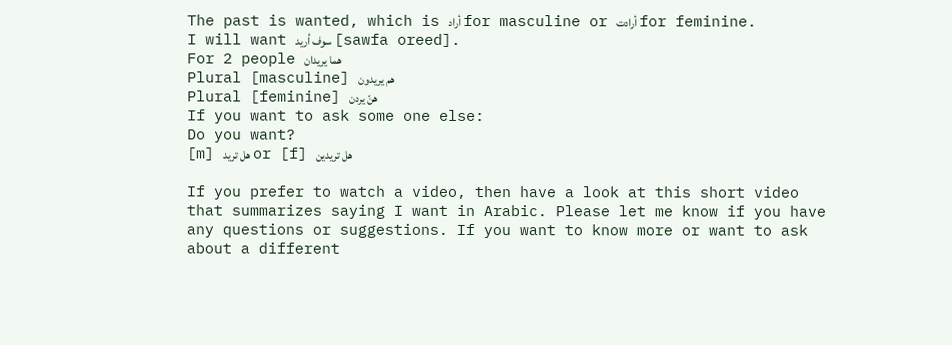The past is wanted, which is أراد for masculine or أرادت for feminine.
I will want سوف أريد [sawfa oreed].
For 2 people هما يريدان
Plural [masculine] هم يريدون
Plural [feminine] هنّ يردن
If you want to ask some one else:
Do you want?
[m] هل تريد or [f] هل تريدين

If you prefer to watch a video, then have a look at this short video that summarizes saying I want in Arabic. Please let me know if you have any questions or suggestions. If you want to know more or want to ask about a different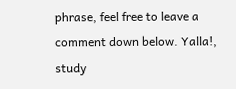phrase, feel free to leave a comment down below. Yalla!, study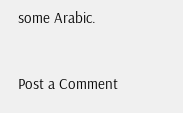some Arabic.



Post a Comment